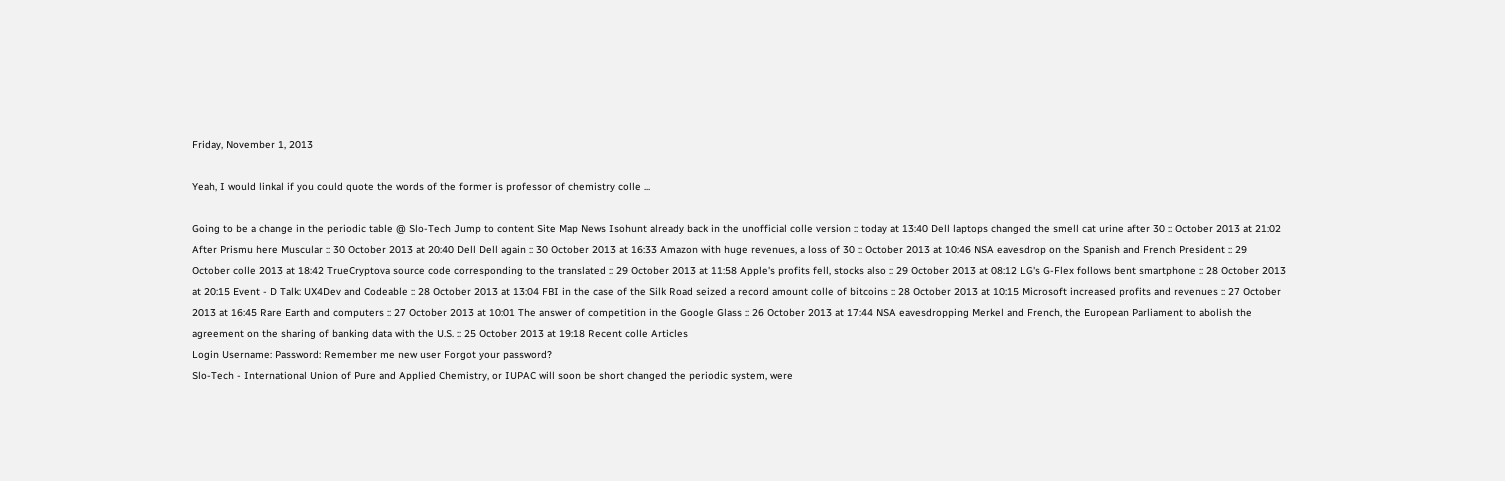Friday, November 1, 2013

Yeah, I would linkal if you could quote the words of the former is professor of chemistry colle ...

Going to be a change in the periodic table @ Slo-Tech Jump to content Site Map News Isohunt already back in the unofficial colle version :: today at 13:40 Dell laptops changed the smell cat urine after 30 :: October 2013 at 21:02 After Prismu here Muscular :: 30 October 2013 at 20:40 Dell Dell again :: 30 October 2013 at 16:33 Amazon with huge revenues, a loss of 30 :: October 2013 at 10:46 NSA eavesdrop on the Spanish and French President :: 29 October colle 2013 at 18:42 TrueCryptova source code corresponding to the translated :: 29 October 2013 at 11:58 Apple's profits fell, stocks also :: 29 October 2013 at 08:12 LG's G-Flex follows bent smartphone :: 28 October 2013 at 20:15 Event - D Talk: UX4Dev and Codeable :: 28 October 2013 at 13:04 FBI in the case of the Silk Road seized a record amount colle of bitcoins :: 28 October 2013 at 10:15 Microsoft increased profits and revenues :: 27 October 2013 at 16:45 Rare Earth and computers :: 27 October 2013 at 10:01 The answer of competition in the Google Glass :: 26 October 2013 at 17:44 NSA eavesdropping Merkel and French, the European Parliament to abolish the agreement on the sharing of banking data with the U.S. :: 25 October 2013 at 19:18 Recent colle Articles
Login Username: Password: Remember me new user Forgot your password?
Slo-Tech - International Union of Pure and Applied Chemistry, or IUPAC will soon be short changed the periodic system, were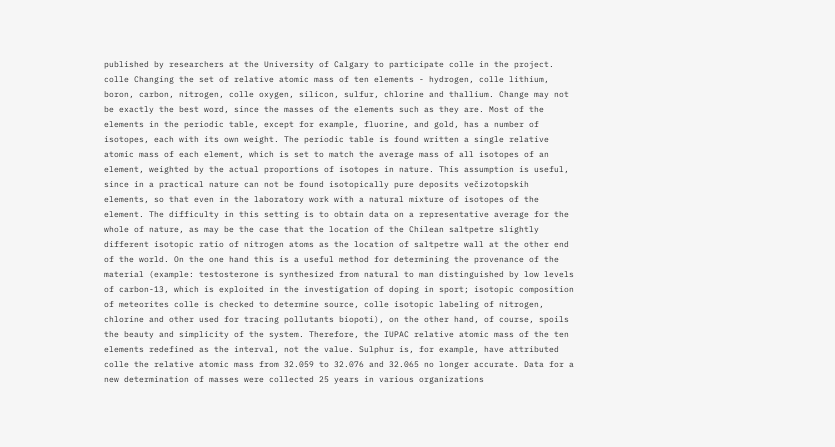published by researchers at the University of Calgary to participate colle in the project. colle Changing the set of relative atomic mass of ten elements - hydrogen, colle lithium, boron, carbon, nitrogen, colle oxygen, silicon, sulfur, chlorine and thallium. Change may not be exactly the best word, since the masses of the elements such as they are. Most of the elements in the periodic table, except for example, fluorine, and gold, has a number of isotopes, each with its own weight. The periodic table is found written a single relative atomic mass of each element, which is set to match the average mass of all isotopes of an element, weighted by the actual proportions of isotopes in nature. This assumption is useful, since in a practical nature can not be found isotopically pure deposits večizotopskih elements, so that even in the laboratory work with a natural mixture of isotopes of the element. The difficulty in this setting is to obtain data on a representative average for the whole of nature, as may be the case that the location of the Chilean saltpetre slightly different isotopic ratio of nitrogen atoms as the location of saltpetre wall at the other end of the world. On the one hand this is a useful method for determining the provenance of the material (example: testosterone is synthesized from natural to man distinguished by low levels of carbon-13, which is exploited in the investigation of doping in sport; isotopic composition of meteorites colle is checked to determine source, colle isotopic labeling of nitrogen, chlorine and other used for tracing pollutants biopoti), on the other hand, of course, spoils the beauty and simplicity of the system. Therefore, the IUPAC relative atomic mass of the ten elements redefined as the interval, not the value. Sulphur is, for example, have attributed colle the relative atomic mass from 32.059 to 32.076 and 32.065 no longer accurate. Data for a new determination of masses were collected 25 years in various organizations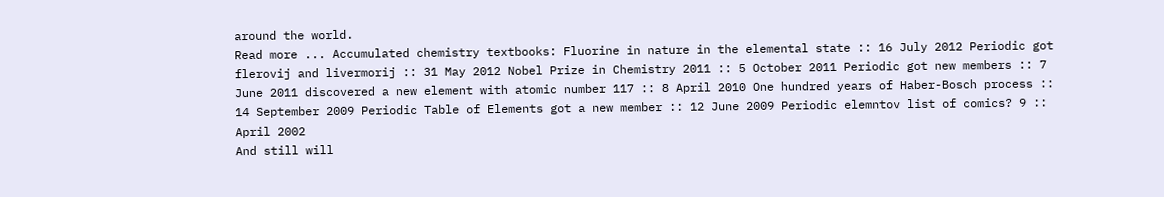around the world.
Read more ... Accumulated chemistry textbooks: Fluorine in nature in the elemental state :: 16 July 2012 Periodic got flerovij and livermorij :: 31 May 2012 Nobel Prize in Chemistry 2011 :: 5 October 2011 Periodic got new members :: 7 June 2011 discovered a new element with atomic number 117 :: 8 April 2010 One hundred years of Haber-Bosch process :: 14 September 2009 Periodic Table of Elements got a new member :: 12 June 2009 Periodic elemntov list of comics? 9 :: April 2002
And still will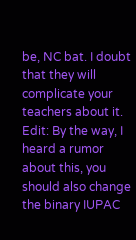be, NC bat. I doubt that they will complicate your teachers about it. Edit: By the way, I heard a rumor about this, you should also change the binary IUPAC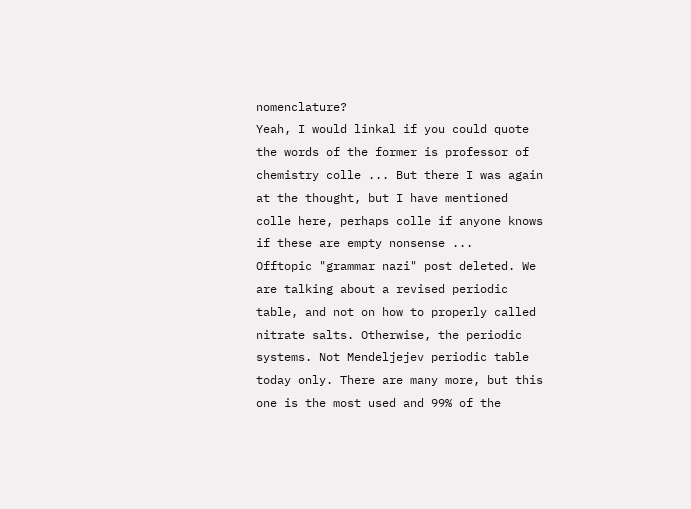nomenclature?
Yeah, I would linkal if you could quote the words of the former is professor of chemistry colle ... But there I was again at the thought, but I have mentioned colle here, perhaps colle if anyone knows if these are empty nonsense ...
Offtopic "grammar nazi" post deleted. We are talking about a revised periodic table, and not on how to properly called nitrate salts. Otherwise, the periodic systems. Not Mendeljejev periodic table today only. There are many more, but this one is the most used and 99% of the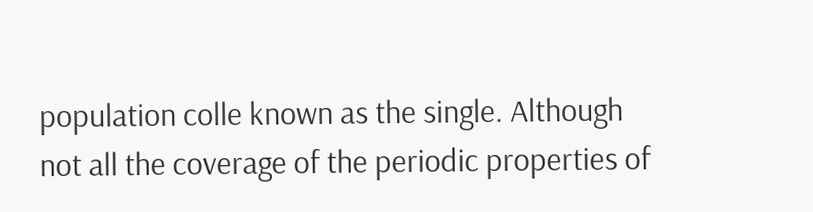population colle known as the single. Although not all the coverage of the periodic properties of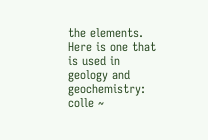the elements. Here is one that is used in geology and geochemistry: colle ~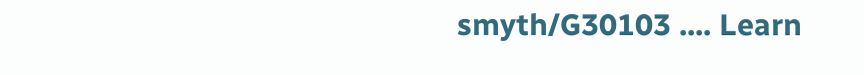smyth/G30103 .... Learn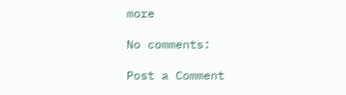more

No comments:

Post a Comment